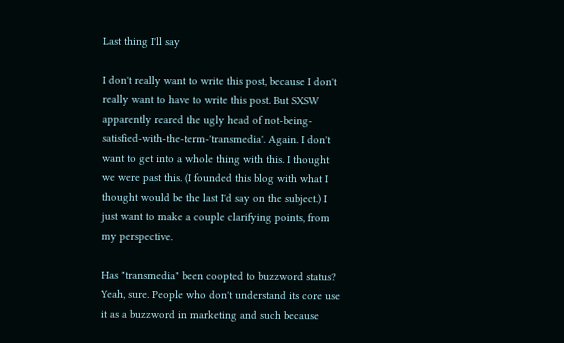Last thing I'll say

I don't really want to write this post, because I don't really want to have to write this post. But SXSW apparently reared the ugly head of not-being-satisfied-with-the-term-'transmedia'. Again. I don't want to get into a whole thing with this. I thought we were past this. (I founded this blog with what I thought would be the last I'd say on the subject.) I just want to make a couple clarifying points, from my perspective.

Has "transmedia" been coopted to buzzword status? Yeah, sure. People who don't understand its core use it as a buzzword in marketing and such because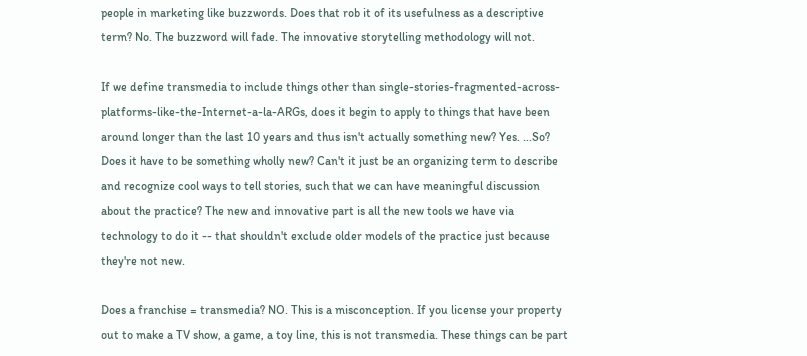people in marketing like buzzwords. Does that rob it of its usefulness as a descriptive term? No. The buzzword will fade. The innovative storytelling methodology will not.

If we define transmedia to include things other than single-stories-fragmented-across-platforms-like-the-Internet-a-la-ARGs, does it begin to apply to things that have been around longer than the last 10 years and thus isn't actually something new? Yes. ...So? Does it have to be something wholly new? Can't it just be an organizing term to describe and recognize cool ways to tell stories, such that we can have meaningful discussion about the practice? The new and innovative part is all the new tools we have via technology to do it -- that shouldn't exclude older models of the practice just because they're not new.

Does a franchise = transmedia? NO. This is a misconception. If you license your property out to make a TV show, a game, a toy line, this is not transmedia. These things can be part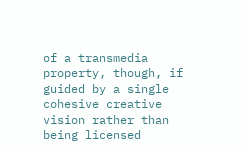of a transmedia property, though, if guided by a single cohesive creative vision rather than being licensed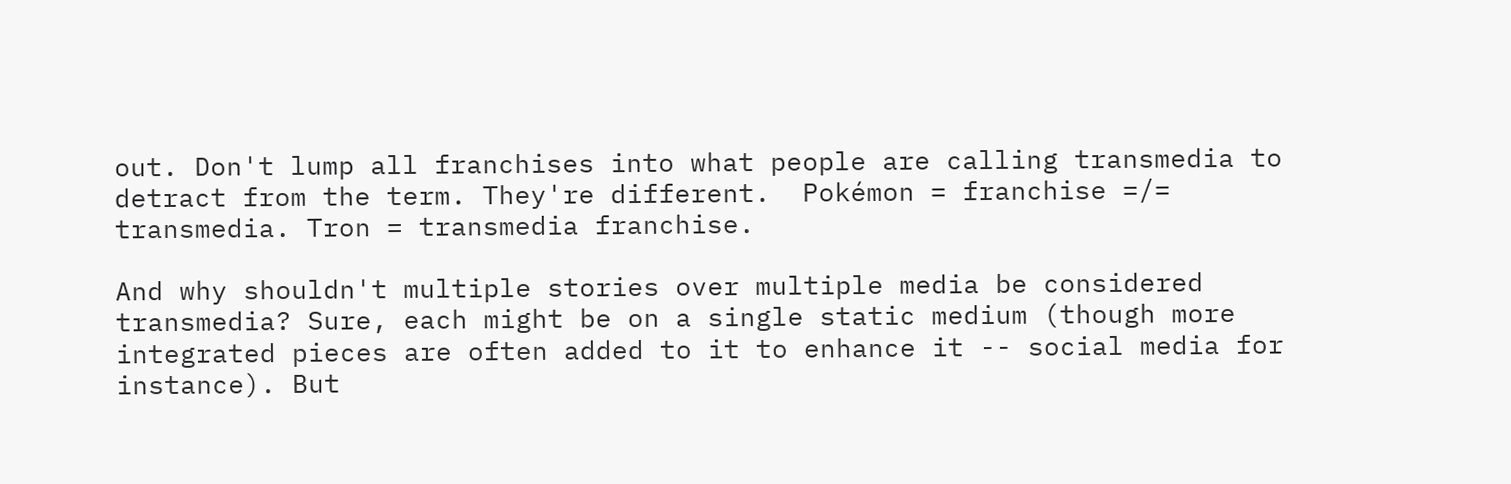out. Don't lump all franchises into what people are calling transmedia to detract from the term. They're different.  Pokémon = franchise =/= transmedia. Tron = transmedia franchise.

And why shouldn't multiple stories over multiple media be considered transmedia? Sure, each might be on a single static medium (though more integrated pieces are often added to it to enhance it -- social media for instance). But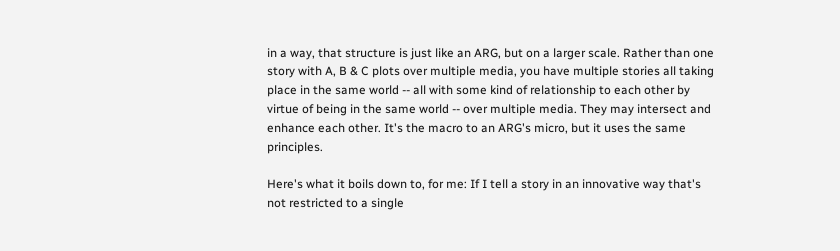in a way, that structure is just like an ARG, but on a larger scale. Rather than one story with A, B & C plots over multiple media, you have multiple stories all taking place in the same world -- all with some kind of relationship to each other by virtue of being in the same world -- over multiple media. They may intersect and enhance each other. It's the macro to an ARG's micro, but it uses the same principles.

Here's what it boils down to, for me: If I tell a story in an innovative way that's not restricted to a single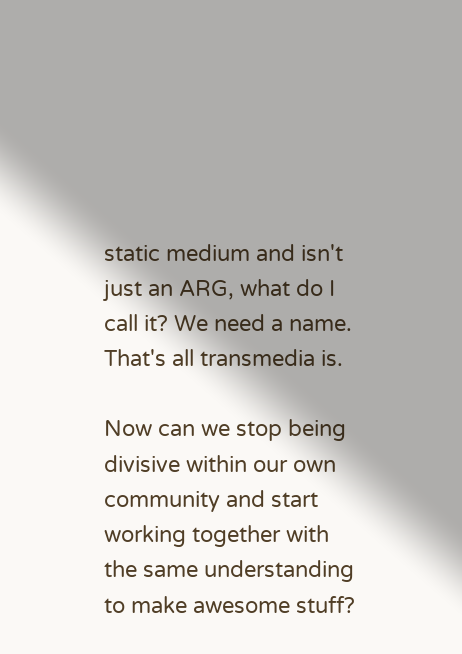static medium and isn't just an ARG, what do I call it? We need a name. That's all transmedia is.

Now can we stop being divisive within our own community and start working together with the same understanding to make awesome stuff?